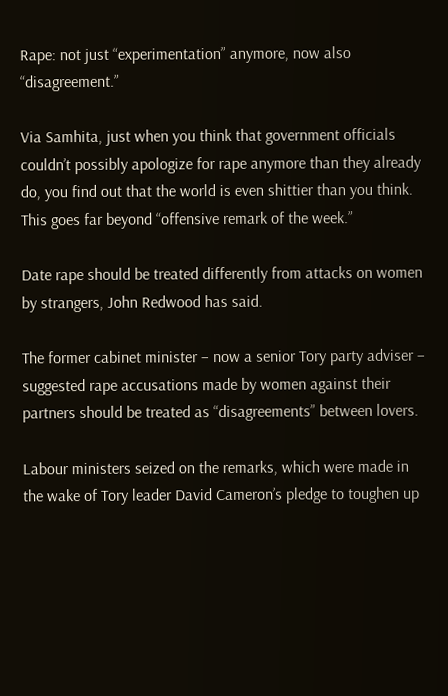Rape: not just “experimentation” anymore, now also “disagreement.”

Via Samhita, just when you think that government officials couldn’t possibly apologize for rape anymore than they already do, you find out that the world is even shittier than you think. This goes far beyond “offensive remark of the week.”

Date rape should be treated differently from attacks on women by strangers, John Redwood has said.

The former cabinet minister – now a senior Tory party adviser – suggested rape accusations made by women against their partners should be treated as “disagreements” between lovers.

Labour ministers seized on the remarks, which were made in the wake of Tory leader David Cameron’s pledge to toughen up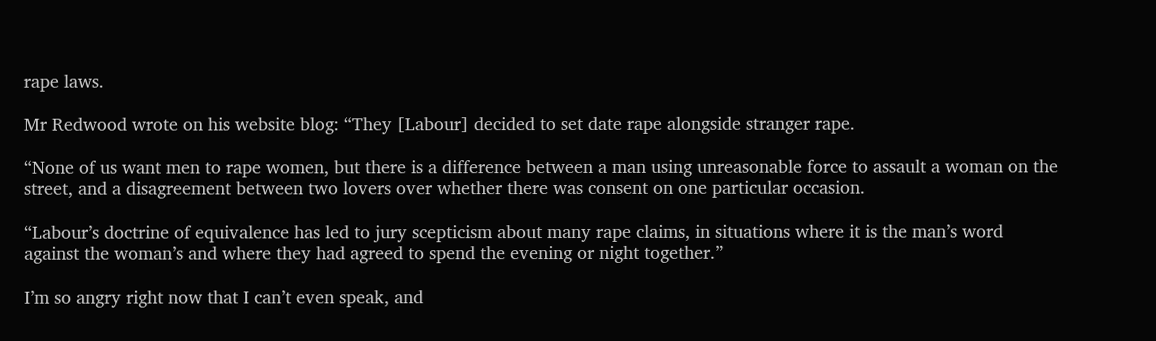rape laws.

Mr Redwood wrote on his website blog: “They [Labour] decided to set date rape alongside stranger rape.

“None of us want men to rape women, but there is a difference between a man using unreasonable force to assault a woman on the street, and a disagreement between two lovers over whether there was consent on one particular occasion.

“Labour’s doctrine of equivalence has led to jury scepticism about many rape claims, in situations where it is the man’s word against the woman’s and where they had agreed to spend the evening or night together.”

I’m so angry right now that I can’t even speak, and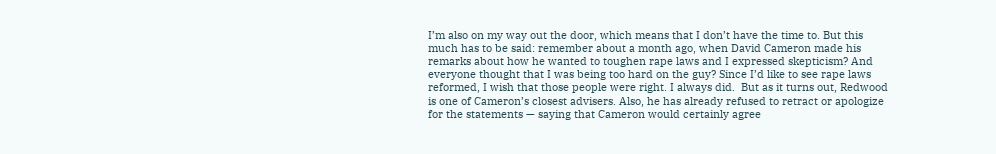I’m also on my way out the door, which means that I don’t have the time to. But this much has to be said: remember about a month ago, when David Cameron made his remarks about how he wanted to toughen rape laws and I expressed skepticism? And everyone thought that I was being too hard on the guy? Since I’d like to see rape laws reformed, I wish that those people were right. I always did.  But as it turns out, Redwood is one of Cameron’s closest advisers. Also, he has already refused to retract or apologize for the statements — saying that Cameron would certainly agree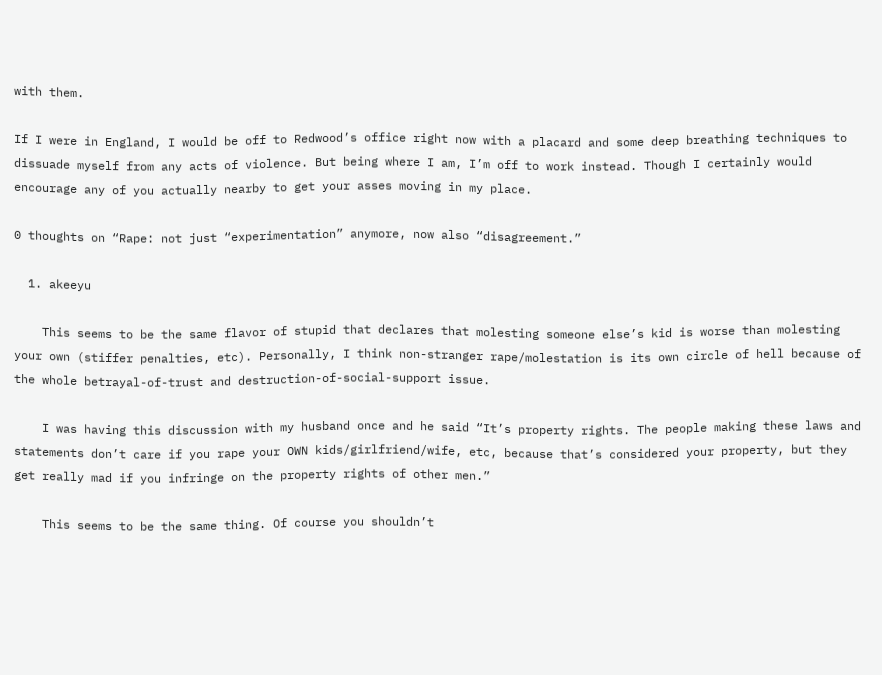with them.

If I were in England, I would be off to Redwood’s office right now with a placard and some deep breathing techniques to dissuade myself from any acts of violence. But being where I am, I’m off to work instead. Though I certainly would encourage any of you actually nearby to get your asses moving in my place.

0 thoughts on “Rape: not just “experimentation” anymore, now also “disagreement.”

  1. akeeyu

    This seems to be the same flavor of stupid that declares that molesting someone else’s kid is worse than molesting your own (stiffer penalties, etc). Personally, I think non-stranger rape/molestation is its own circle of hell because of the whole betrayal-of-trust and destruction-of-social-support issue.

    I was having this discussion with my husband once and he said “It’s property rights. The people making these laws and statements don’t care if you rape your OWN kids/girlfriend/wife, etc, because that’s considered your property, but they get really mad if you infringe on the property rights of other men.”

    This seems to be the same thing. Of course you shouldn’t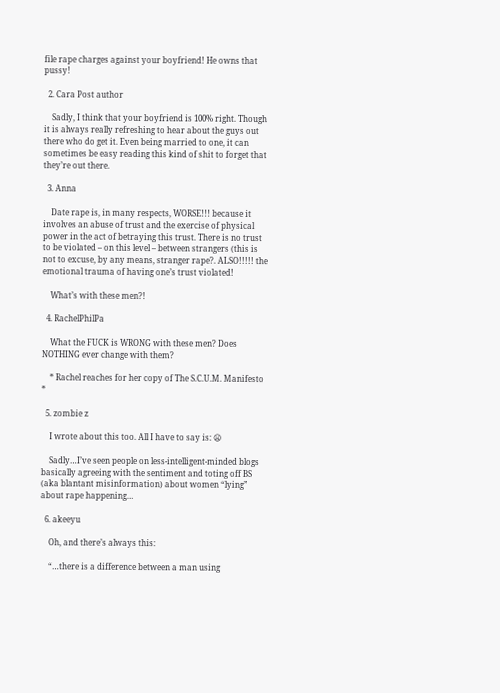file rape charges against your boyfriend! He owns that pussy!

  2. Cara Post author

    Sadly, I think that your boyfriend is 100% right. Though it is always really refreshing to hear about the guys out there who do get it. Even being married to one, it can sometimes be easy reading this kind of shit to forget that they’re out there.

  3. Anna

    Date rape is, in many respects, WORSE!!! because it involves an abuse of trust and the exercise of physical power in the act of betraying this trust. There is no trust to be violated – on this level – between strangers (this is not to excuse, by any means, stranger rape?. ALSO!!!!! the emotional trauma of having one’s trust violated!

    What’s with these men?!

  4. RachelPhilPa

    What the FUCK is WRONG with these men? Does NOTHING ever change with them?

    * Rachel reaches for her copy of The S.C.U.M. Manifesto *

  5. zombie z

    I wrote about this too. All I have to say is: 😦

    Sadly…I’ve seen people on less-intelligent-minded blogs basically agreeing with the sentiment and toting off BS (aka blantant misinformation) about women “lying” about rape happening…

  6. akeeyu

    Oh, and there’s always this:

    “…there is a difference between a man using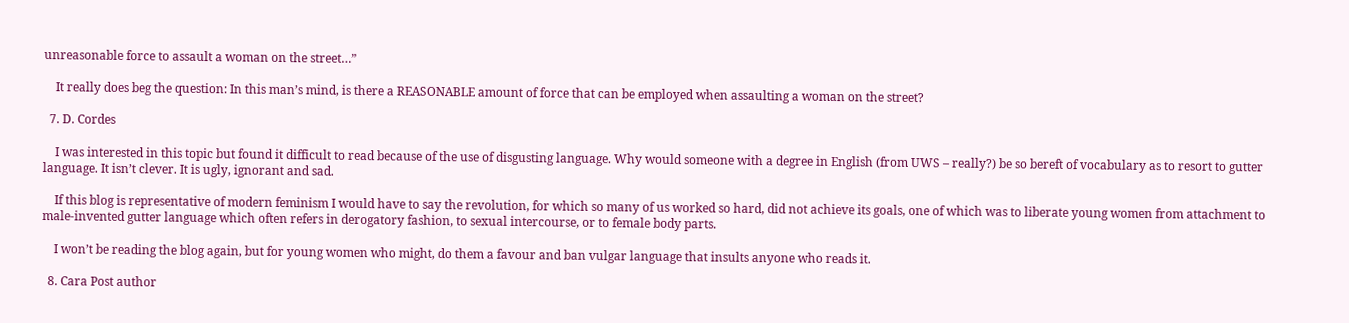unreasonable force to assault a woman on the street…”

    It really does beg the question: In this man’s mind, is there a REASONABLE amount of force that can be employed when assaulting a woman on the street?

  7. D. Cordes

    I was interested in this topic but found it difficult to read because of the use of disgusting language. Why would someone with a degree in English (from UWS – really?) be so bereft of vocabulary as to resort to gutter language. It isn’t clever. It is ugly, ignorant and sad.

    If this blog is representative of modern feminism I would have to say the revolution, for which so many of us worked so hard, did not achieve its goals, one of which was to liberate young women from attachment to male-invented gutter language which often refers in derogatory fashion, to sexual intercourse, or to female body parts.

    I won’t be reading the blog again, but for young women who might, do them a favour and ban vulgar language that insults anyone who reads it.

  8. Cara Post author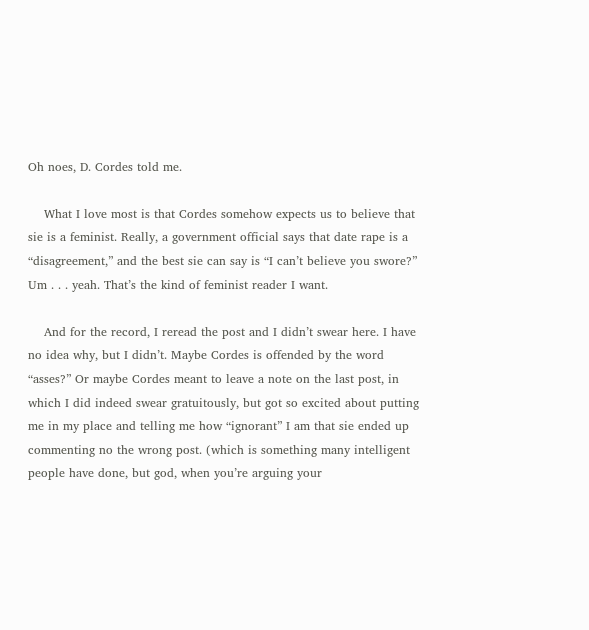Oh noes, D. Cordes told me.

    What I love most is that Cordes somehow expects us to believe that sie is a feminist. Really, a government official says that date rape is a “disagreement,” and the best sie can say is “I can’t believe you swore?” Um . . . yeah. That’s the kind of feminist reader I want.

    And for the record, I reread the post and I didn’t swear here. I have no idea why, but I didn’t. Maybe Cordes is offended by the word “asses?” Or maybe Cordes meant to leave a note on the last post, in which I did indeed swear gratuitously, but got so excited about putting me in my place and telling me how “ignorant” I am that sie ended up commenting no the wrong post. (which is something many intelligent people have done, but god, when you’re arguing your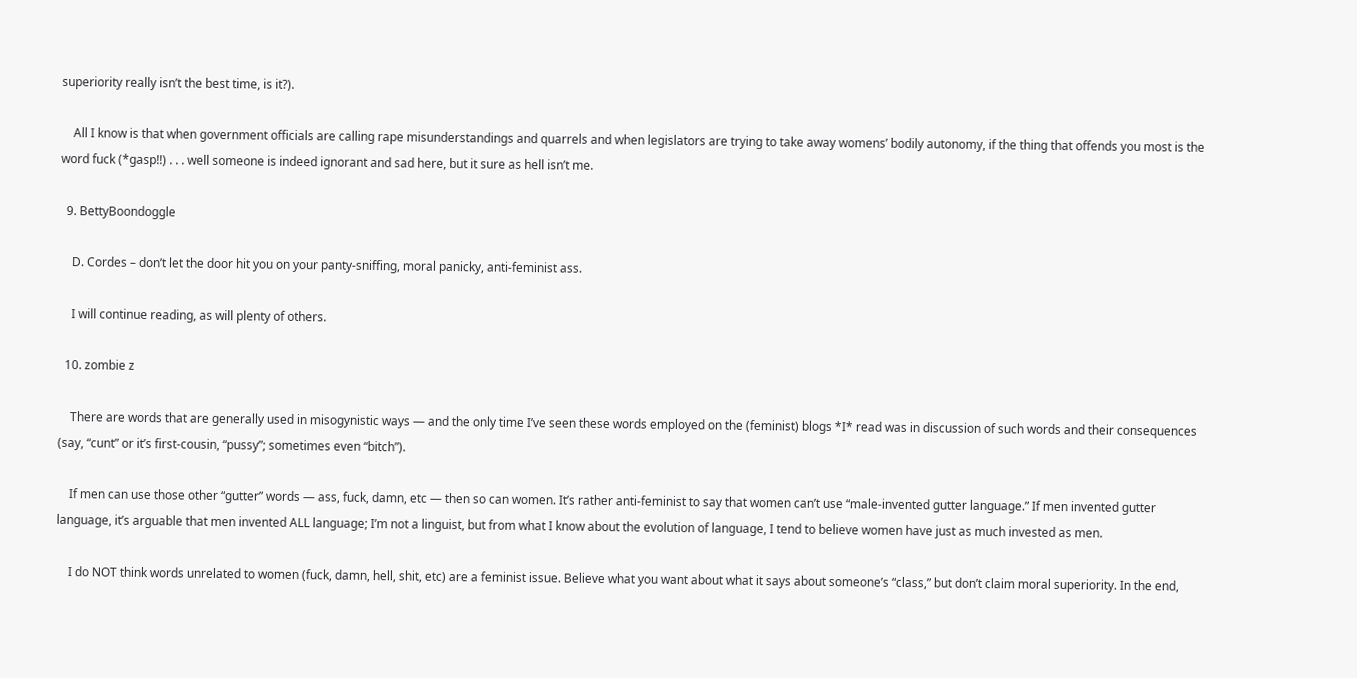superiority really isn’t the best time, is it?).

    All I know is that when government officials are calling rape misunderstandings and quarrels and when legislators are trying to take away womens’ bodily autonomy, if the thing that offends you most is the word fuck (*gasp!!) . . . well someone is indeed ignorant and sad here, but it sure as hell isn’t me.

  9. BettyBoondoggle

    D. Cordes – don’t let the door hit you on your panty-sniffing, moral panicky, anti-feminist ass.

    I will continue reading, as will plenty of others.

  10. zombie z

    There are words that are generally used in misogynistic ways — and the only time I’ve seen these words employed on the (feminist) blogs *I* read was in discussion of such words and their consequences (say, “cunt” or it’s first-cousin, “pussy”; sometimes even “bitch”).

    If men can use those other “gutter” words — ass, fuck, damn, etc — then so can women. It’s rather anti-feminist to say that women can’t use “male-invented gutter language.” If men invented gutter language, it’s arguable that men invented ALL language; I’m not a linguist, but from what I know about the evolution of language, I tend to believe women have just as much invested as men.

    I do NOT think words unrelated to women (fuck, damn, hell, shit, etc) are a feminist issue. Believe what you want about what it says about someone’s “class,” but don’t claim moral superiority. In the end,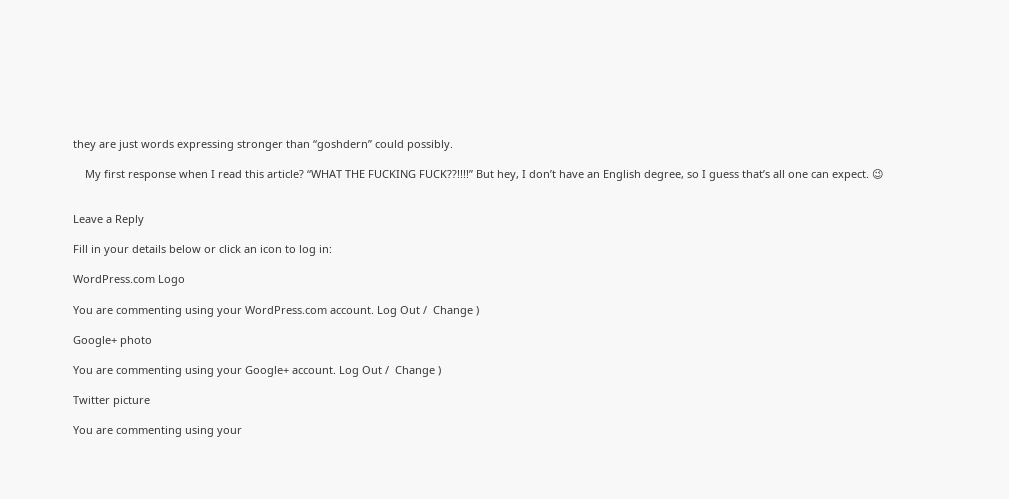they are just words expressing stronger than “goshdern” could possibly.

    My first response when I read this article? “WHAT THE FUCKING FUCK??!!!!” But hey, I don’t have an English degree, so I guess that’s all one can expect. 😉


Leave a Reply

Fill in your details below or click an icon to log in:

WordPress.com Logo

You are commenting using your WordPress.com account. Log Out /  Change )

Google+ photo

You are commenting using your Google+ account. Log Out /  Change )

Twitter picture

You are commenting using your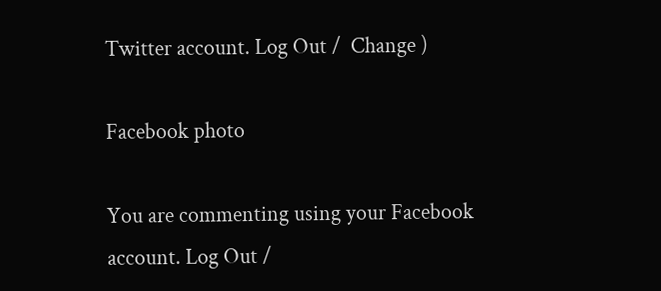Twitter account. Log Out /  Change )

Facebook photo

You are commenting using your Facebook account. Log Out /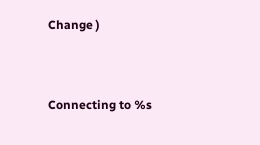Change )


Connecting to %s